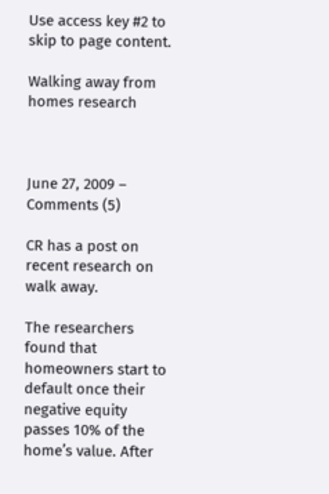Use access key #2 to skip to page content.

Walking away from homes research



June 27, 2009 – Comments (5)

CR has a post on recent research on walk away.

The researchers found that homeowners start to default once their negative equity passes 10% of the home’s value. After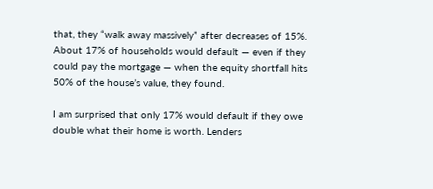that, they “walk away massively” after decreases of 15%. About 17% of households would default — even if they could pay the mortgage — when the equity shortfall hits 50% of the house’s value, they found.

I am surprised that only 17% would default if they owe double what their home is worth. Lenders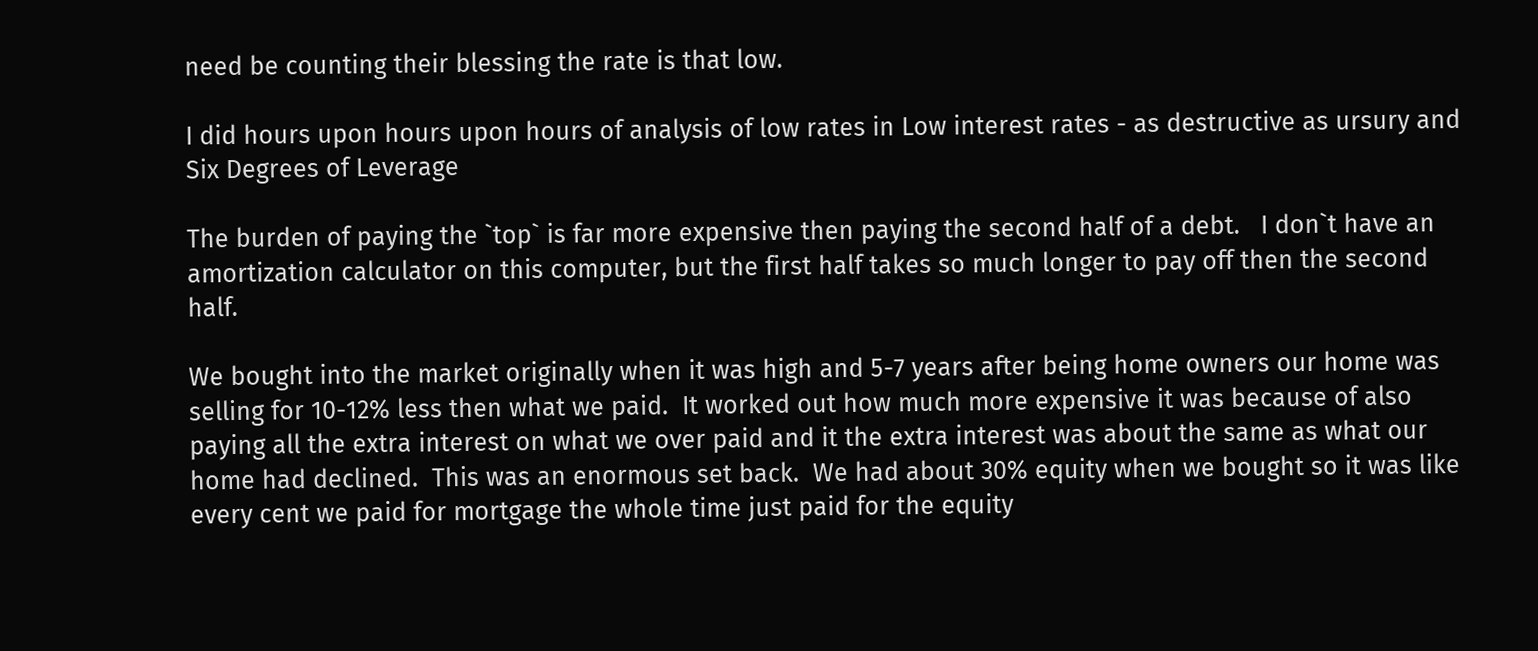need be counting their blessing the rate is that low.

I did hours upon hours upon hours of analysis of low rates in Low interest rates - as destructive as ursury and  Six Degrees of Leverage

The burden of paying the `top` is far more expensive then paying the second half of a debt.   I don`t have an amortization calculator on this computer, but the first half takes so much longer to pay off then the second half.

We bought into the market originally when it was high and 5-7 years after being home owners our home was selling for 10-12% less then what we paid.  It worked out how much more expensive it was because of also paying all the extra interest on what we over paid and it the extra interest was about the same as what our home had declined.  This was an enormous set back.  We had about 30% equity when we bought so it was like every cent we paid for mortgage the whole time just paid for the equity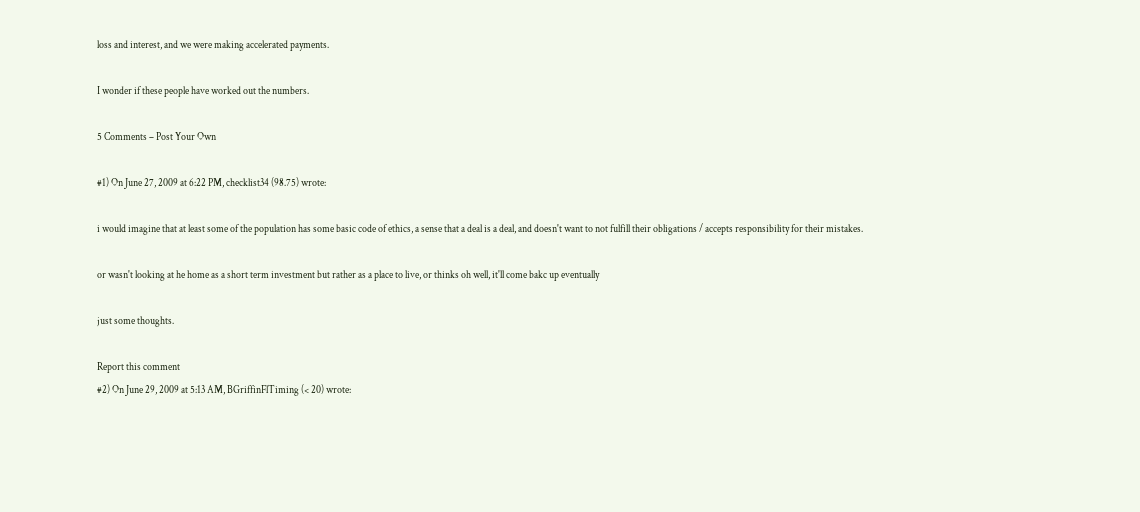loss and interest, and we were making accelerated payments.

I wonder if these people have worked out the numbers.

5 Comments – Post Your Own

#1) On June 27, 2009 at 6:22 PM, checklist34 (98.75) wrote:

i would imagine that at least some of the population has some basic code of ethics, a sense that a deal is a deal, and doesn't want to not fulfill their obligations / accepts responsibility for their mistakes.

or wasn't looking at he home as a short term investment but rather as a place to live, or thinks oh well, it'll come bakc up eventually

just some thoughts.

Report this comment
#2) On June 29, 2009 at 5:13 AM, BGriffinFlTiming (< 20) wrote: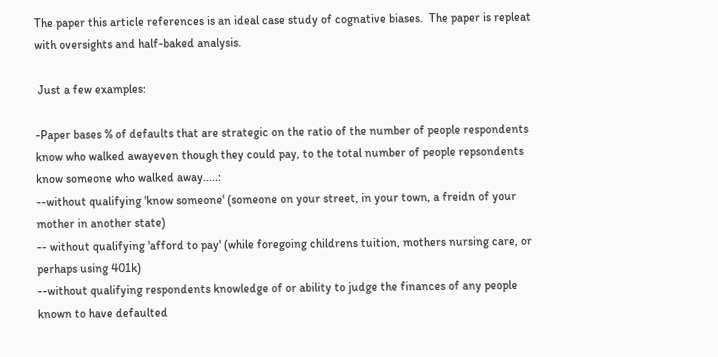The paper this article references is an ideal case study of cognative biases.  The paper is repleat with oversights and half-baked analysis.

 Just a few examples:

-Paper bases % of defaults that are strategic on the ratio of the number of people respondents know who walked awayeven though they could pay, to the total number of people repsondents know someone who walked away.....:
--without qualifying 'know someone' (someone on your street, in your town, a freidn of your mother in another state)
-- without qualifying 'afford to pay' (while foregoing childrens tuition, mothers nursing care, or perhaps using 401k)
--without qualifying respondents knowledge of or ability to judge the finances of any people known to have defaulted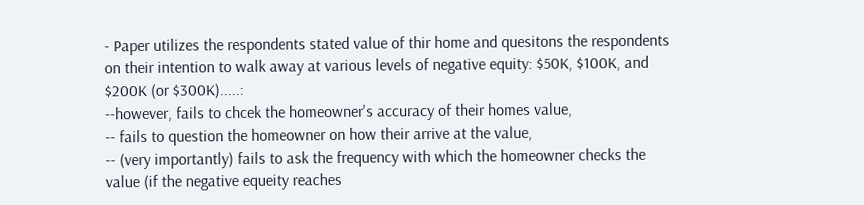- Paper utilizes the respondents stated value of thir home and quesitons the respondents on their intention to walk away at various levels of negative equity: $50K, $100K, and $200K (or $300K).....:
--however, fails to chcek the homeowner's accuracy of their homes value,
-- fails to question the homeowner on how their arrive at the value,
-- (very importantly) fails to ask the frequency with which the homeowner checks the value (if the negative equeity reaches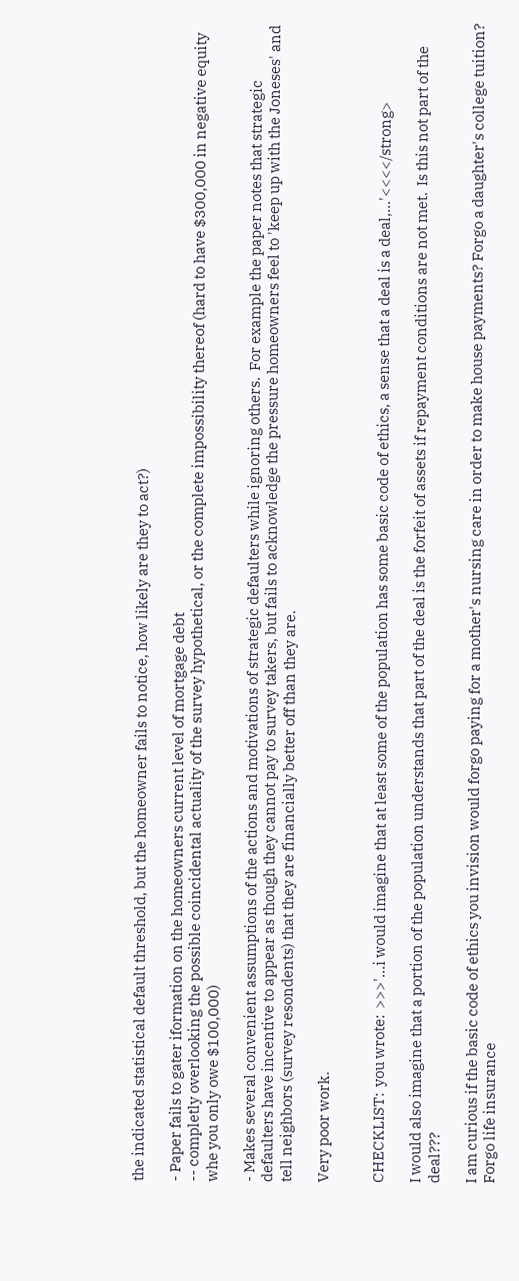the indicated statistical default threshold, but the homeowner fails to notice, how likely are they to act?)

- Paper fails to gater iformation on the homeowners current level of mortgage debt
-- completly overlooking the possible coincidental actuality of the survey hypothetical, or the complete impossibility thereof (hard to have $300,000 in negative equity whe you only owe $100,000)

- Makes several convenient assumptions of the actions and motivations of strategic defaulters while ignoring others.  For example the paper notes that strategic defaulters have incentive to appear as though they cannot pay to survey takers, but fails to acknowledge the pressure homeowners feel to 'keep up with the Joneses' and tell neighbors (survey resondents) that they are financially better off than they are.

Very poor work.


CHECKLIST:  you wrote:  >>>'...i would imagine that at least some of the population has some basic code of ethics, a sense that a deal is a deal,...'<<<</strong>

I would also imagine that a portion of the population understands that part of the deal is the forfeit of assets if repayment conditions are not met.  Is this not part of the deal???

I am curious if the basic code of ethics you invision would forgo paying for a mother's nursing care in order to make house payments? Forgo a daughter's college tuition?  Forgo life insurance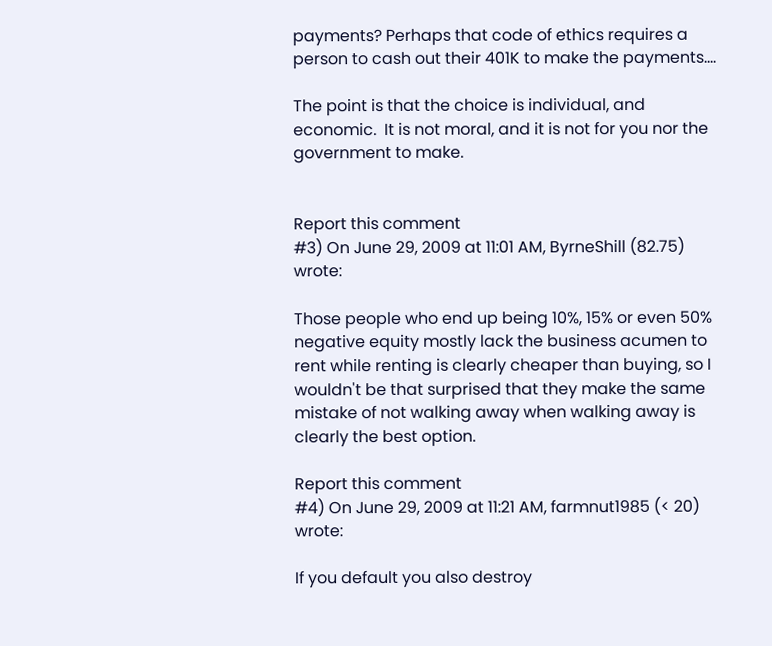payments? Perhaps that code of ethics requires a person to cash out their 401K to make the payments....

The point is that the choice is individual, and economic.  It is not moral, and it is not for you nor the government to make.


Report this comment
#3) On June 29, 2009 at 11:01 AM, ByrneShill (82.75) wrote:

Those people who end up being 10%, 15% or even 50% negative equity mostly lack the business acumen to rent while renting is clearly cheaper than buying, so I wouldn't be that surprised that they make the same mistake of not walking away when walking away is clearly the best option.

Report this comment
#4) On June 29, 2009 at 11:21 AM, farmnut1985 (< 20) wrote:

If you default you also destroy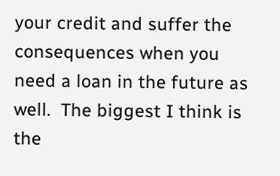your credit and suffer the consequences when you need a loan in the future as well.  The biggest I think is the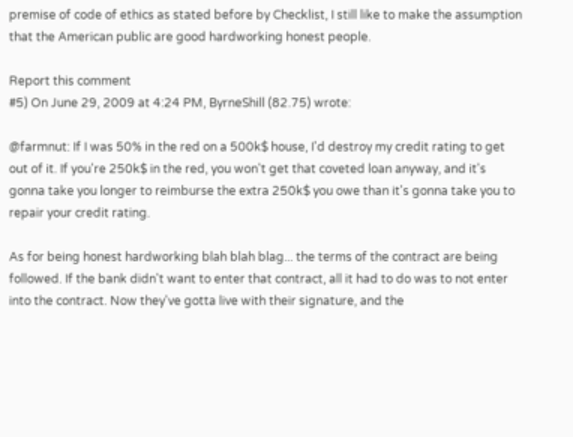premise of code of ethics as stated before by Checklist, I still like to make the assumption that the American public are good hardworking honest people.

Report this comment
#5) On June 29, 2009 at 4:24 PM, ByrneShill (82.75) wrote:

@farmnut: If I was 50% in the red on a 500k$ house, I'd destroy my credit rating to get out of it. If you're 250k$ in the red, you won't get that coveted loan anyway, and it's gonna take you longer to reimburse the extra 250k$ you owe than it's gonna take you to repair your credit rating.

As for being honest hardworking blah blah blag... the terms of the contract are being followed. If the bank didn't want to enter that contract, all it had to do was to not enter into the contract. Now they've gotta live with their signature, and the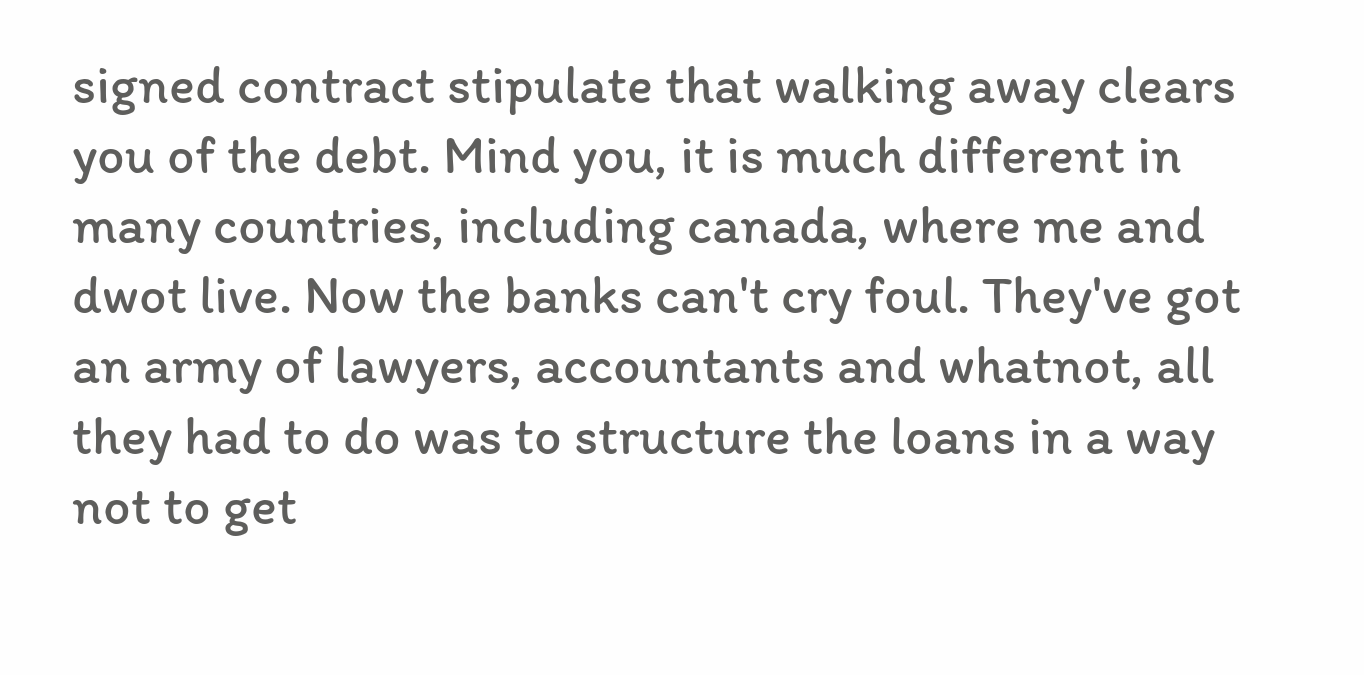signed contract stipulate that walking away clears you of the debt. Mind you, it is much different in many countries, including canada, where me and dwot live. Now the banks can't cry foul. They've got an army of lawyers, accountants and whatnot, all they had to do was to structure the loans in a way not to get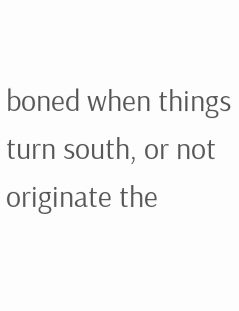boned when things turn south, or not originate the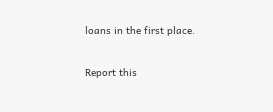loans in the first place.

Report this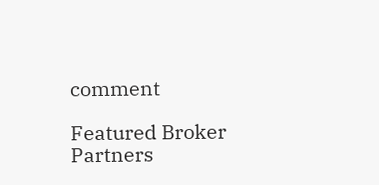comment

Featured Broker Partners